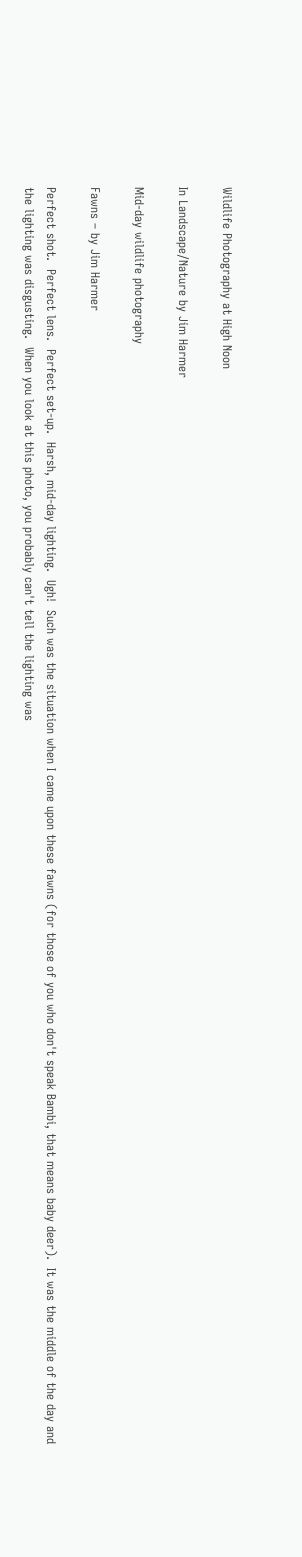Wildlife Photography at High Noon

In Landscape/Nature by Jim Harmer

Mid-day wildlife photography

Fawns – by Jim Harmer

Perfect shot.  Perfect lens.  Perfect set-up.  Harsh, mid-day lighting.  Ugh!  Such was the situation when I came upon these fawns (for those of you who don't speak Bambi, that means baby deer).  It was the middle of the day and the lighting was disgusting.  When you look at this photo, you probably can't tell the lighting was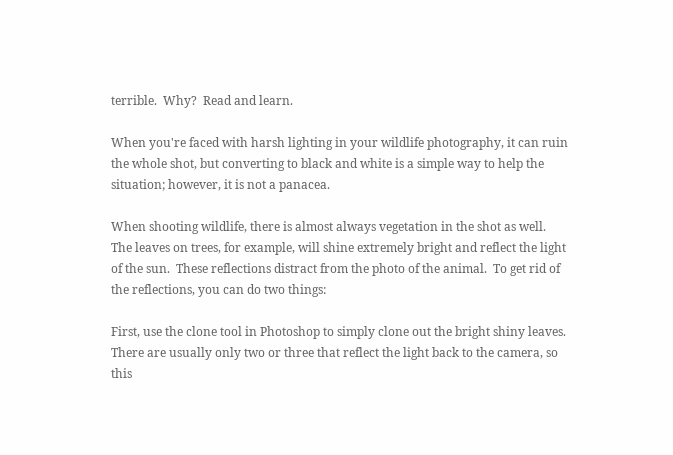terrible.  Why?  Read and learn.

When you're faced with harsh lighting in your wildlife photography, it can ruin the whole shot, but converting to black and white is a simple way to help the situation; however, it is not a panacea.

When shooting wildlife, there is almost always vegetation in the shot as well.  The leaves on trees, for example, will shine extremely bright and reflect the light of the sun.  These reflections distract from the photo of the animal.  To get rid of the reflections, you can do two things:

First, use the clone tool in Photoshop to simply clone out the bright shiny leaves.  There are usually only two or three that reflect the light back to the camera, so this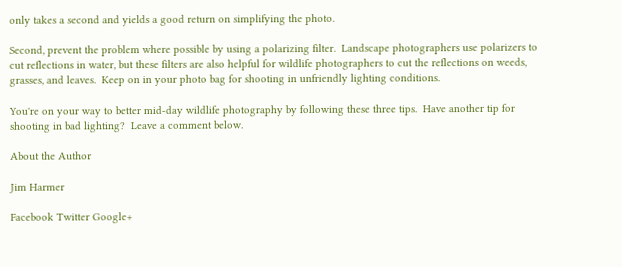only takes a second and yields a good return on simplifying the photo.

Second, prevent the problem where possible by using a polarizing filter.  Landscape photographers use polarizers to cut reflections in water, but these filters are also helpful for wildlife photographers to cut the reflections on weeds, grasses, and leaves.  Keep on in your photo bag for shooting in unfriendly lighting conditions.

You're on your way to better mid-day wildlife photography by following these three tips.  Have another tip for shooting in bad lighting?  Leave a comment below.

About the Author

Jim Harmer

Facebook Twitter Google+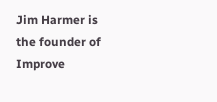Jim Harmer is the founder of Improve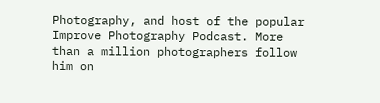Photography, and host of the popular Improve Photography Podcast. More than a million photographers follow him on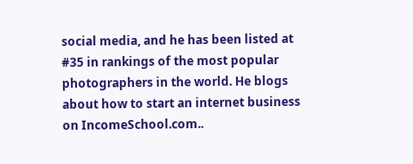social media, and he has been listed at #35 in rankings of the most popular photographers in the world. He blogs about how to start an internet business on IncomeSchool.com..